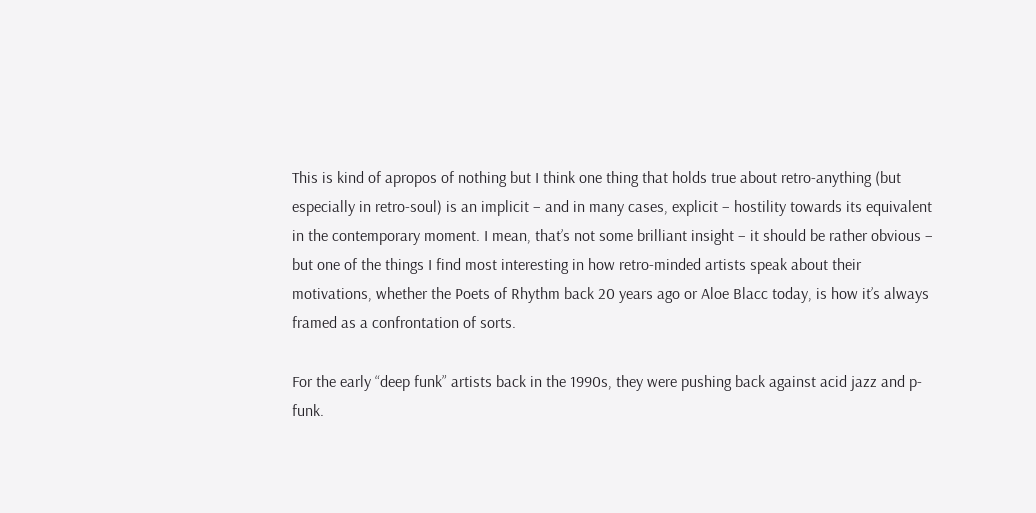This is kind of apropos of nothing but I think one thing that holds true about retro-anything (but especially in retro-soul) is an implicit – and in many cases, explicit – hostility towards its equivalent in the contemporary moment. I mean, that’s not some brilliant insight – it should be rather obvious – but one of the things I find most interesting in how retro-minded artists speak about their motivations, whether the Poets of Rhythm back 20 years ago or Aloe Blacc today, is how it’s always framed as a confrontation of sorts.

For the early “deep funk” artists back in the 1990s, they were pushing back against acid jazz and p-funk.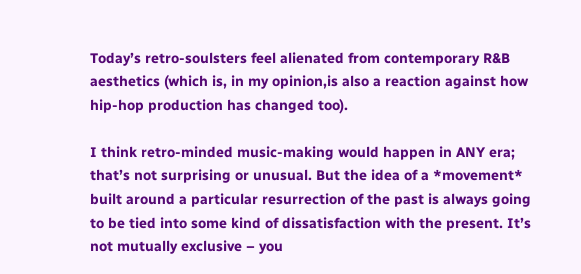Today’s retro-soulsters feel alienated from contemporary R&B aesthetics (which is, in my opinion,is also a reaction against how hip-hop production has changed too).

I think retro-minded music-making would happen in ANY era; that’s not surprising or unusual. But the idea of a *movement* built around a particular resurrection of the past is always going to be tied into some kind of dissatisfaction with the present. It’s not mutually exclusive – you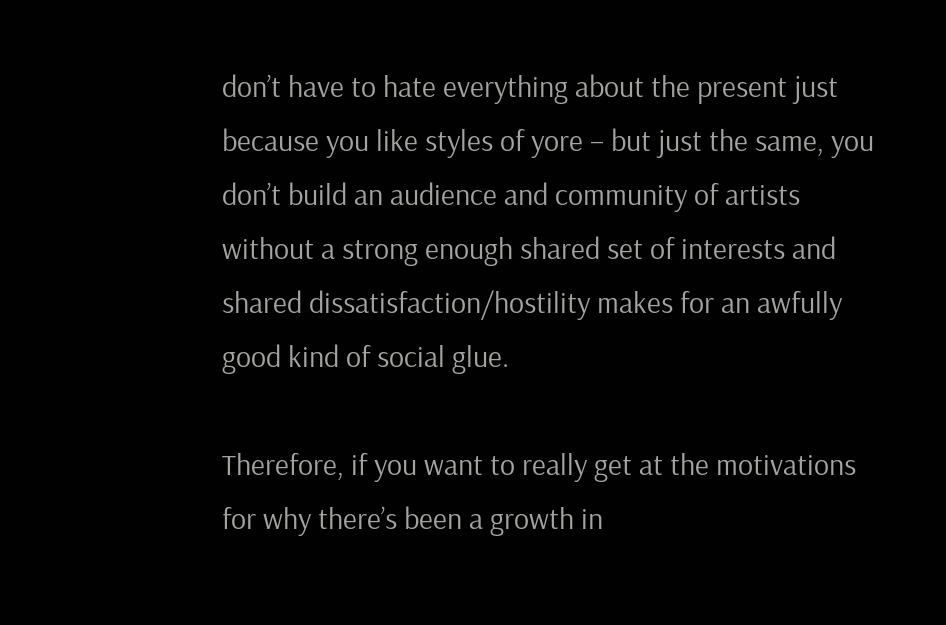don’t have to hate everything about the present just because you like styles of yore – but just the same, you don’t build an audience and community of artists without a strong enough shared set of interests and shared dissatisfaction/hostility makes for an awfully good kind of social glue.

Therefore, if you want to really get at the motivations for why there’s been a growth in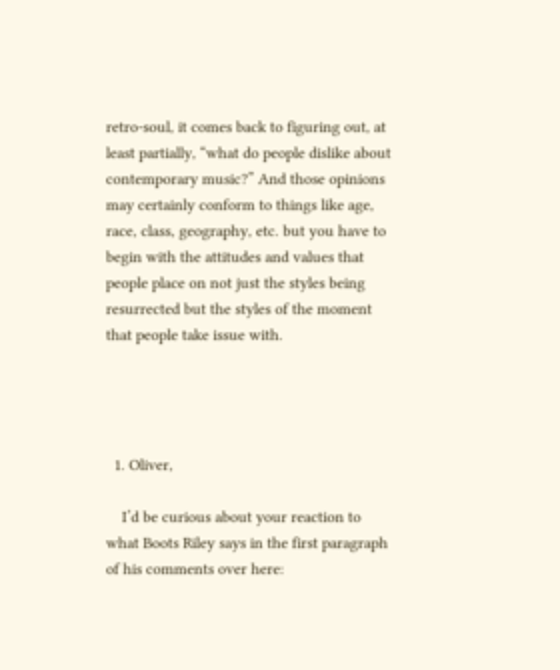retro-soul, it comes back to figuring out, at least partially, “what do people dislike about contemporary music?” And those opinions may certainly conform to things like age, race, class, geography, etc. but you have to begin with the attitudes and values that people place on not just the styles being resurrected but the styles of the moment that people take issue with.




  1. Oliver,

    I’d be curious about your reaction to what Boots Riley says in the first paragraph of his comments over here: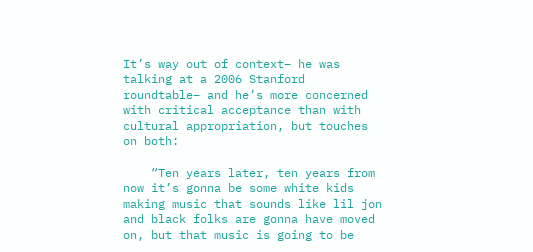It’s way out of context– he was talking at a 2006 Stanford roundtable– and he’s more concerned with critical acceptance than with cultural appropriation, but touches on both:

    “Ten years later, ten years from now it’s gonna be some white kids making music that sounds like lil jon and black folks are gonna have moved on, but that music is going to be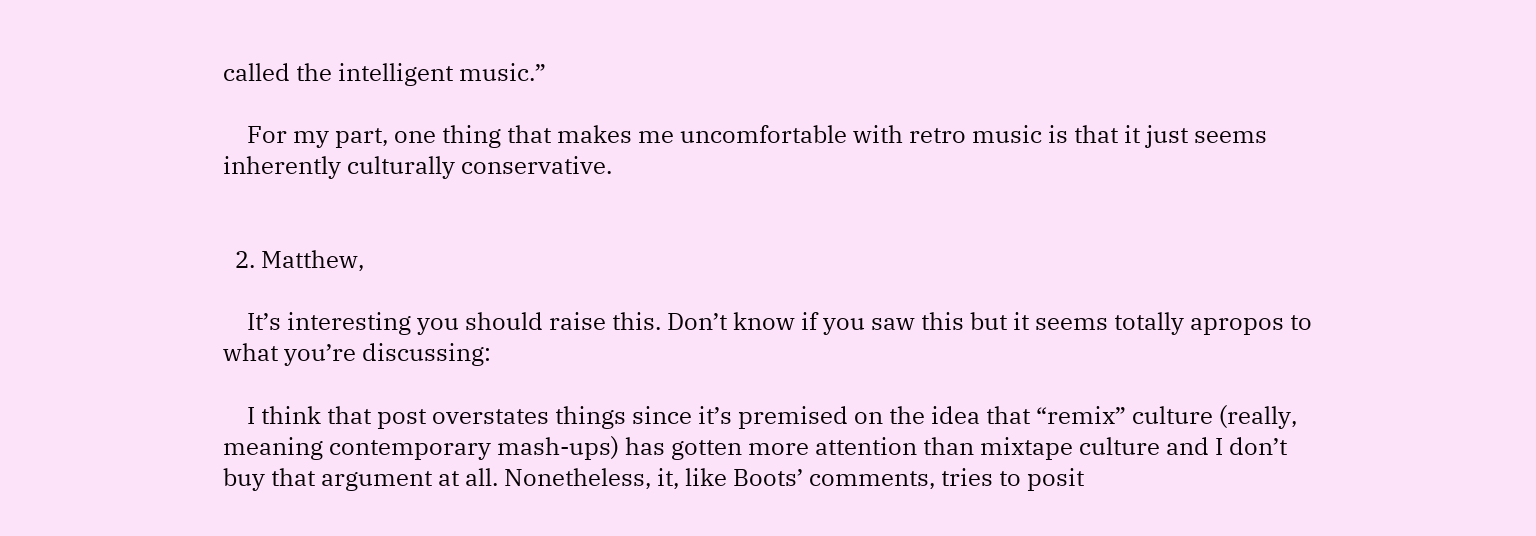called the intelligent music.”

    For my part, one thing that makes me uncomfortable with retro music is that it just seems inherently culturally conservative.


  2. Matthew,

    It’s interesting you should raise this. Don’t know if you saw this but it seems totally apropos to what you’re discussing:

    I think that post overstates things since it’s premised on the idea that “remix” culture (really, meaning contemporary mash-ups) has gotten more attention than mixtape culture and I don’t buy that argument at all. Nonetheless, it, like Boots’ comments, tries to posit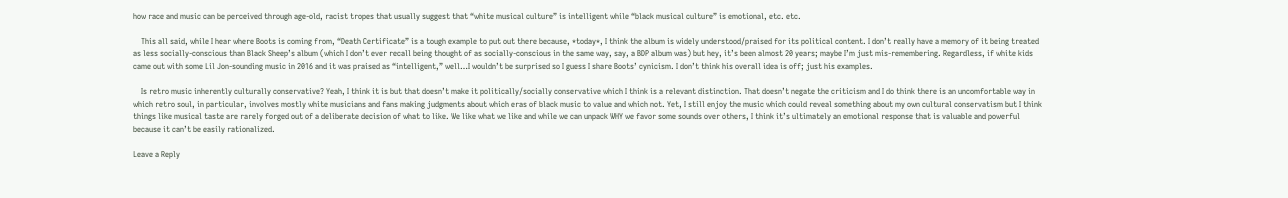how race and music can be perceived through age-old, racist tropes that usually suggest that “white musical culture” is intelligent while “black musical culture” is emotional, etc. etc.

    This all said, while I hear where Boots is coming from, “Death Certificate” is a tough example to put out there because, *today*, I think the album is widely understood/praised for its political content. I don’t really have a memory of it being treated as less socially-conscious than Black Sheep’s album (which I don’t ever recall being thought of as socially-conscious in the same way, say, a BDP album was) but hey, it’s been almost 20 years; maybe I’m just mis-remembering. Regardless, if white kids came out with some Lil Jon-sounding music in 2016 and it was praised as “intelligent,” well…I wouldn’t be surprised so I guess I share Boots’ cynicism. I don’t think his overall idea is off; just his examples.

    Is retro music inherently culturally conservative? Yeah, I think it is but that doesn’t make it politically/socially conservative which I think is a relevant distinction. That doesn’t negate the criticism and I do think there is an uncomfortable way in which retro soul, in particular, involves mostly white musicians and fans making judgments about which eras of black music to value and which not. Yet, I still enjoy the music which could reveal something about my own cultural conservatism but I think things like musical taste are rarely forged out of a deliberate decision of what to like. We like what we like and while we can unpack WHY we favor some sounds over others, I think it’s ultimately an emotional response that is valuable and powerful because it can’t be easily rationalized.

Leave a Reply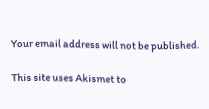Your email address will not be published.

This site uses Akismet to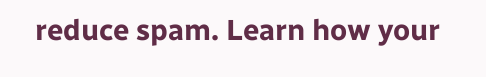reduce spam. Learn how your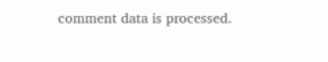comment data is processed.